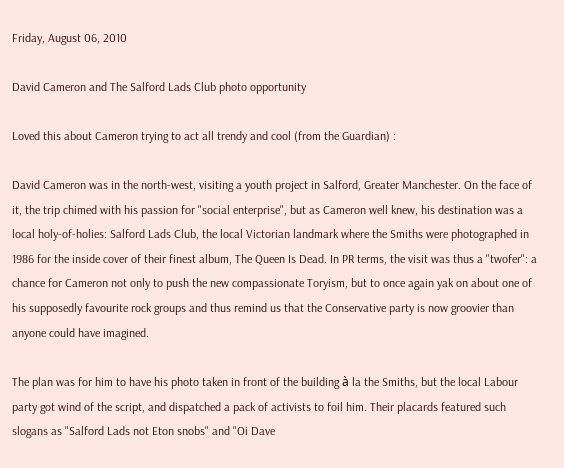Friday, August 06, 2010

David Cameron and The Salford Lads Club photo opportunity

Loved this about Cameron trying to act all trendy and cool (from the Guardian) :

David Cameron was in the north-west, visiting a youth project in Salford, Greater Manchester. On the face of it, the trip chimed with his passion for "social enterprise", but as Cameron well knew, his destination was a local holy-of-holies: Salford Lads Club, the local Victorian landmark where the Smiths were photographed in 1986 for the inside cover of their finest album, The Queen Is Dead. In PR terms, the visit was thus a "twofer": a chance for Cameron not only to push the new compassionate Toryism, but to once again yak on about one of his supposedly favourite rock groups and thus remind us that the Conservative party is now groovier than anyone could have imagined.

The plan was for him to have his photo taken in front of the building à la the Smiths, but the local Labour party got wind of the script, and dispatched a pack of activists to foil him. Their placards featured such slogans as "Salford Lads not Eton snobs" and "Oi Dave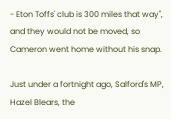- Eton Toffs' club is 300 miles that way", and they would not be moved, so Cameron went home without his snap.

Just under a fortnight ago, Salford's MP, Hazel Blears, the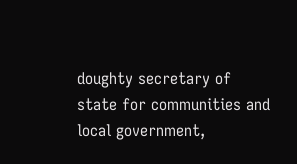doughty secretary of state for communities and local government,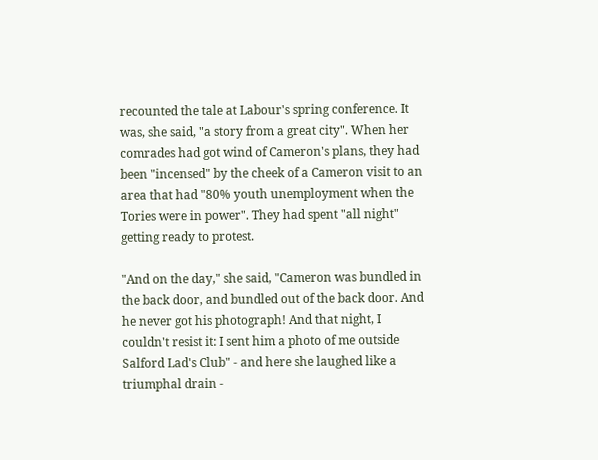recounted the tale at Labour's spring conference. It was, she said, "a story from a great city". When her comrades had got wind of Cameron's plans, they had been "incensed" by the cheek of a Cameron visit to an area that had "80% youth unemployment when the Tories were in power". They had spent "all night" getting ready to protest.

"And on the day," she said, "Cameron was bundled in the back door, and bundled out of the back door. And he never got his photograph! And that night, I couldn't resist it: I sent him a photo of me outside Salford Lad's Club" - and here she laughed like a triumphal drain -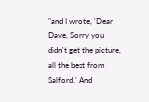"and I wrote, 'Dear Dave, Sorry you didn't get the picture, all the best from Salford.' And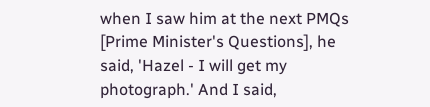when I saw him at the next PMQs [Prime Minister's Questions], he said, 'Hazel - I will get my photograph.' And I said,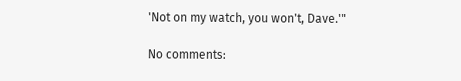'Not on my watch, you won't, Dave.'"

No comments: